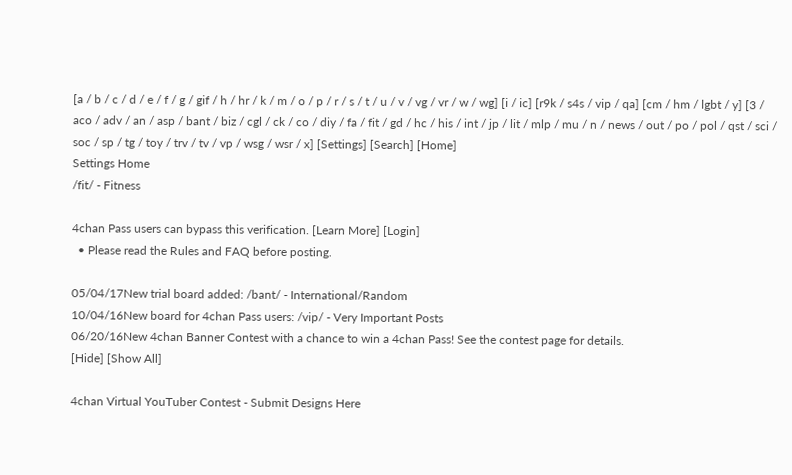[a / b / c / d / e / f / g / gif / h / hr / k / m / o / p / r / s / t / u / v / vg / vr / w / wg] [i / ic] [r9k / s4s / vip / qa] [cm / hm / lgbt / y] [3 / aco / adv / an / asp / bant / biz / cgl / ck / co / diy / fa / fit / gd / hc / his / int / jp / lit / mlp / mu / n / news / out / po / pol / qst / sci / soc / sp / tg / toy / trv / tv / vp / wsg / wsr / x] [Settings] [Search] [Home]
Settings Home
/fit/ - Fitness

4chan Pass users can bypass this verification. [Learn More] [Login]
  • Please read the Rules and FAQ before posting.

05/04/17New trial board added: /bant/ - International/Random
10/04/16New board for 4chan Pass users: /vip/ - Very Important Posts
06/20/16New 4chan Banner Contest with a chance to win a 4chan Pass! See the contest page for details.
[Hide] [Show All]

4chan Virtual YouTuber Contest - Submit Designs Here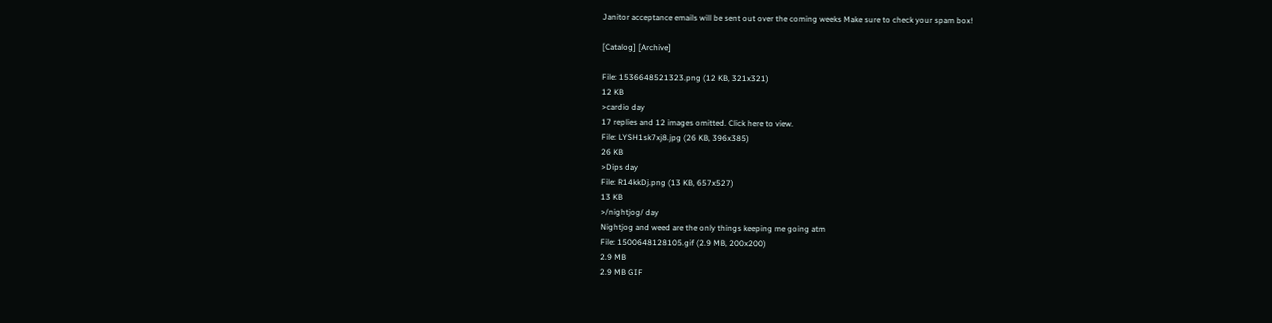Janitor acceptance emails will be sent out over the coming weeks Make sure to check your spam box!

[Catalog] [Archive]

File: 1536648521323.png (12 KB, 321x321)
12 KB
>cardio day
17 replies and 12 images omitted. Click here to view.
File: LYSH1sk7xj8.jpg (26 KB, 396x385)
26 KB
>Dips day
File: R14kkDj.png (13 KB, 657x527)
13 KB
>/nightjog/ day
Nightjog and weed are the only things keeping me going atm
File: 1500648128105.gif (2.9 MB, 200x200)
2.9 MB
2.9 MB GIF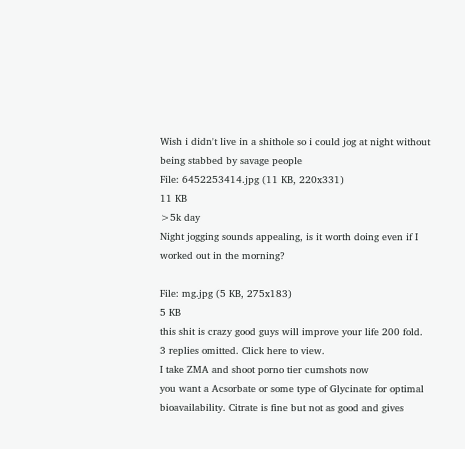Wish i didn't live in a shithole so i could jog at night without being stabbed by savage people
File: 6452253414.jpg (11 KB, 220x331)
11 KB
>5k day
Night jogging sounds appealing, is it worth doing even if I worked out in the morning?

File: mg.jpg (5 KB, 275x183)
5 KB
this shit is crazy good guys will improve your life 200 fold.
3 replies omitted. Click here to view.
I take ZMA and shoot porno tier cumshots now
you want a Acsorbate or some type of Glycinate for optimal bioavailability. Citrate is fine but not as good and gives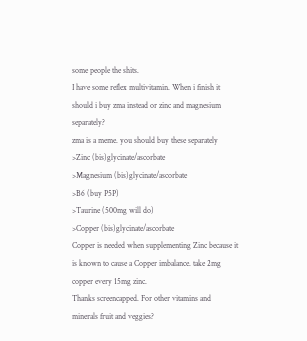some people the shits.
I have some reflex multivitamin. When i finish it should i buy zma instead or zinc and magnesium separately?
zma is a meme. you should buy these separately
>Zinc (bis)glycinate/ascorbate
>Magnesium (bis)glycinate/ascorbate
>B6 (buy P5P)
>Taurine (500mg will do)
>Copper (bis)glycinate/ascorbate
Copper is needed when supplementing Zinc because it is known to cause a Copper imbalance. take 2mg copper every 15mg zinc.
Thanks screencapped. For other vitamins and minerals fruit and veggies?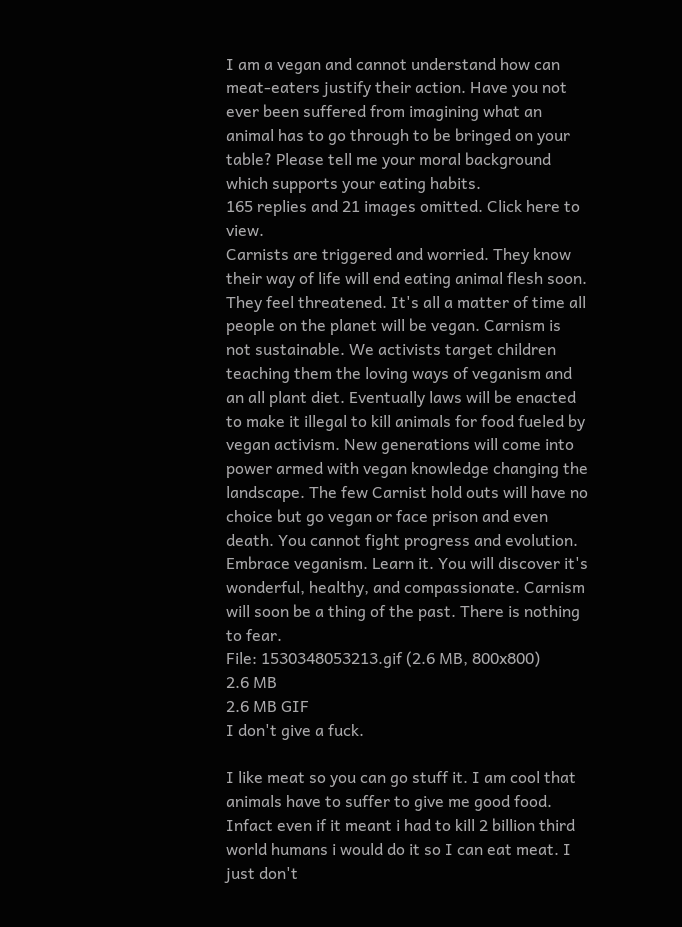I am a vegan and cannot understand how can meat-eaters justify their action. Have you not ever been suffered from imagining what an animal has to go through to be bringed on your table? Please tell me your moral background which supports your eating habits.
165 replies and 21 images omitted. Click here to view.
Carnists are triggered and worried. They know their way of life will end eating animal flesh soon. They feel threatened. It's all a matter of time all people on the planet will be vegan. Carnism is not sustainable. We activists target children teaching them the loving ways of veganism and an all plant diet. Eventually laws will be enacted to make it illegal to kill animals for food fueled by vegan activism. New generations will come into power armed with vegan knowledge changing the landscape. The few Carnist hold outs will have no choice but go vegan or face prison and even death. You cannot fight progress and evolution. Embrace veganism. Learn it. You will discover it's wonderful, healthy, and compassionate. Carnism will soon be a thing of the past. There is nothing to fear.
File: 1530348053213.gif (2.6 MB, 800x800)
2.6 MB
2.6 MB GIF
I don't give a fuck.

I like meat so you can go stuff it. I am cool that animals have to suffer to give me good food. Infact even if it meant i had to kill 2 billion third world humans i would do it so I can eat meat. I just don't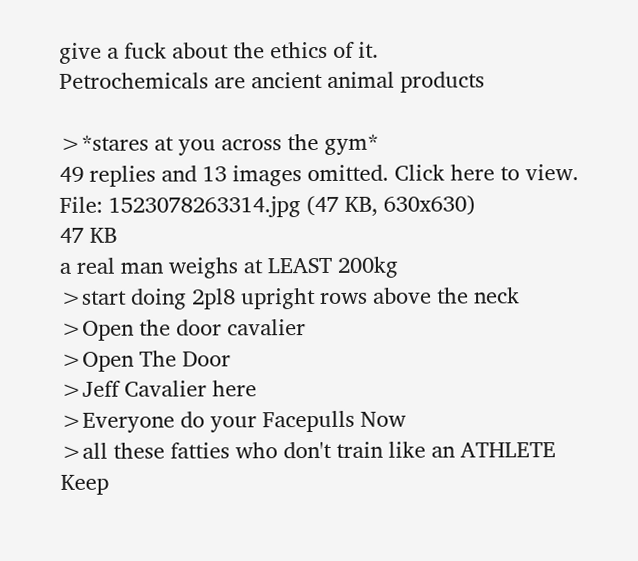give a fuck about the ethics of it.
Petrochemicals are ancient animal products

>*stares at you across the gym*
49 replies and 13 images omitted. Click here to view.
File: 1523078263314.jpg (47 KB, 630x630)
47 KB
a real man weighs at LEAST 200kg
>start doing 2pl8 upright rows above the neck
>Open the door cavalier
>Open The Door
>Jeff Cavalier here
>Everyone do your Facepulls Now
>all these fatties who don't train like an ATHLETE
Keep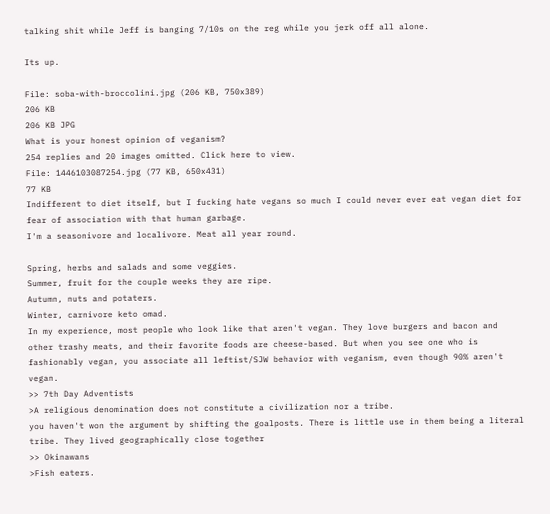talking shit while Jeff is banging 7/10s on the reg while you jerk off all alone.

Its up.

File: soba-with-broccolini.jpg (206 KB, 750x389)
206 KB
206 KB JPG
What is your honest opinion of veganism?
254 replies and 20 images omitted. Click here to view.
File: 1446103087254.jpg (77 KB, 650x431)
77 KB
Indifferent to diet itself, but I fucking hate vegans so much I could never ever eat vegan diet for fear of association with that human garbage.
I'm a seasonivore and localivore. Meat all year round.

Spring, herbs and salads and some veggies.
Summer, fruit for the couple weeks they are ripe.
Autumn, nuts and potaters.
Winter, carnivore keto omad.
In my experience, most people who look like that aren't vegan. They love burgers and bacon and other trashy meats, and their favorite foods are cheese-based. But when you see one who is fashionably vegan, you associate all leftist/SJW behavior with veganism, even though 90% aren't vegan.
>> 7th Day Adventists
>A religious denomination does not constitute a civilization nor a tribe.
you haven't won the argument by shifting the goalposts. There is little use in them being a literal tribe. They lived geographically close together
>> Okinawans
>Fish eaters.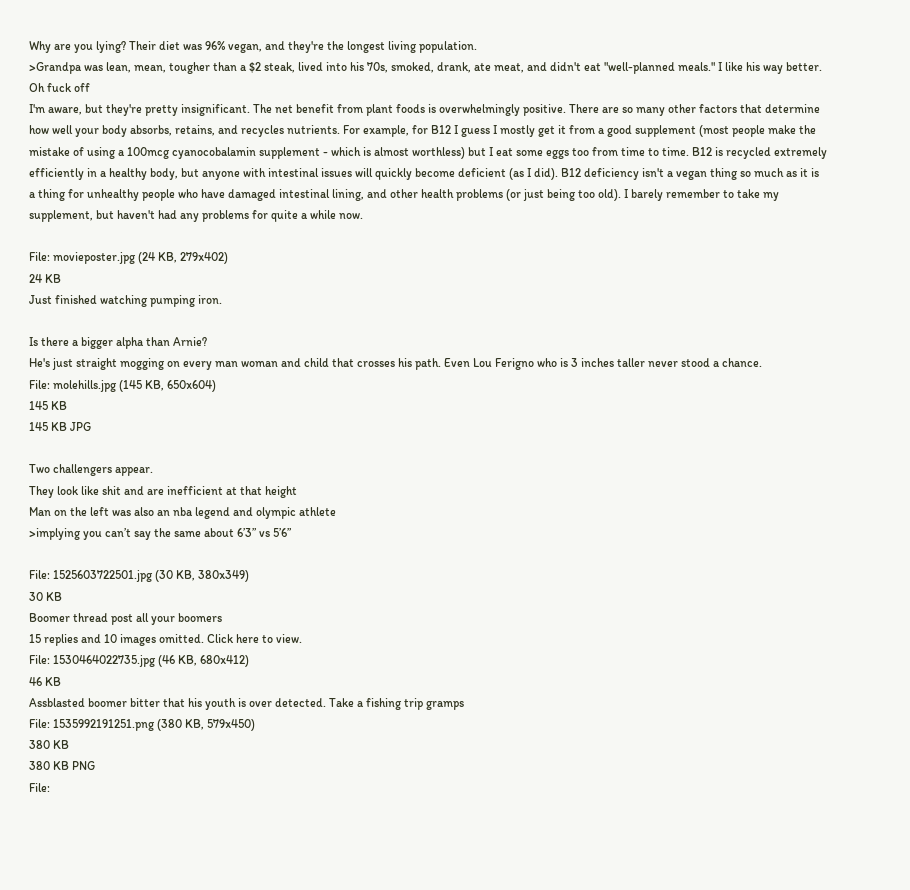Why are you lying? Their diet was 96% vegan, and they're the longest living population.
>Grandpa was lean, mean, tougher than a $2 steak, lived into his 70s, smoked, drank, ate meat, and didn't eat "well-planned meals." I like his way better.
Oh fuck off
I'm aware, but they're pretty insignificant. The net benefit from plant foods is overwhelmingly positive. There are so many other factors that determine how well your body absorbs, retains, and recycles nutrients. For example, for B12 I guess I mostly get it from a good supplement (most people make the mistake of using a 100mcg cyanocobalamin supplement - which is almost worthless) but I eat some eggs too from time to time. B12 is recycled extremely efficiently in a healthy body, but anyone with intestinal issues will quickly become deficient (as I did). B12 deficiency isn't a vegan thing so much as it is a thing for unhealthy people who have damaged intestinal lining, and other health problems (or just being too old). I barely remember to take my supplement, but haven't had any problems for quite a while now.

File: movieposter.jpg (24 KB, 279x402)
24 KB
Just finished watching pumping iron.

Is there a bigger alpha than Arnie?
He's just straight mogging on every man woman and child that crosses his path. Even Lou Ferigno who is 3 inches taller never stood a chance.
File: molehills.jpg (145 KB, 650x604)
145 KB
145 KB JPG

Two challengers appear.
They look like shit and are inefficient at that height
Man on the left was also an nba legend and olympic athlete
>implying you can’t say the same about 6’3” vs 5’6”

File: 1525603722501.jpg (30 KB, 380x349)
30 KB
Boomer thread post all your boomers
15 replies and 10 images omitted. Click here to view.
File: 1530464022735.jpg (46 KB, 680x412)
46 KB
Assblasted boomer bitter that his youth is over detected. Take a fishing trip gramps
File: 1535992191251.png (380 KB, 579x450)
380 KB
380 KB PNG
File: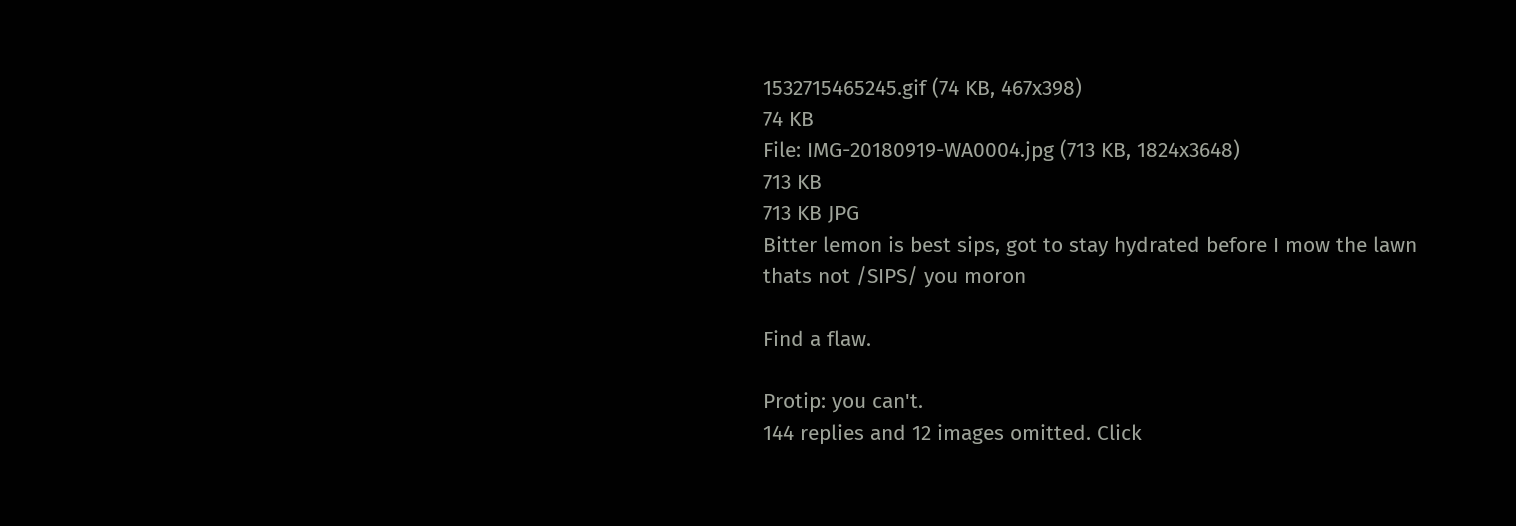1532715465245.gif (74 KB, 467x398)
74 KB
File: IMG-20180919-WA0004.jpg (713 KB, 1824x3648)
713 KB
713 KB JPG
Bitter lemon is best sips, got to stay hydrated before I mow the lawn
thats not /SIPS/ you moron

Find a flaw.

Protip: you can't.
144 replies and 12 images omitted. Click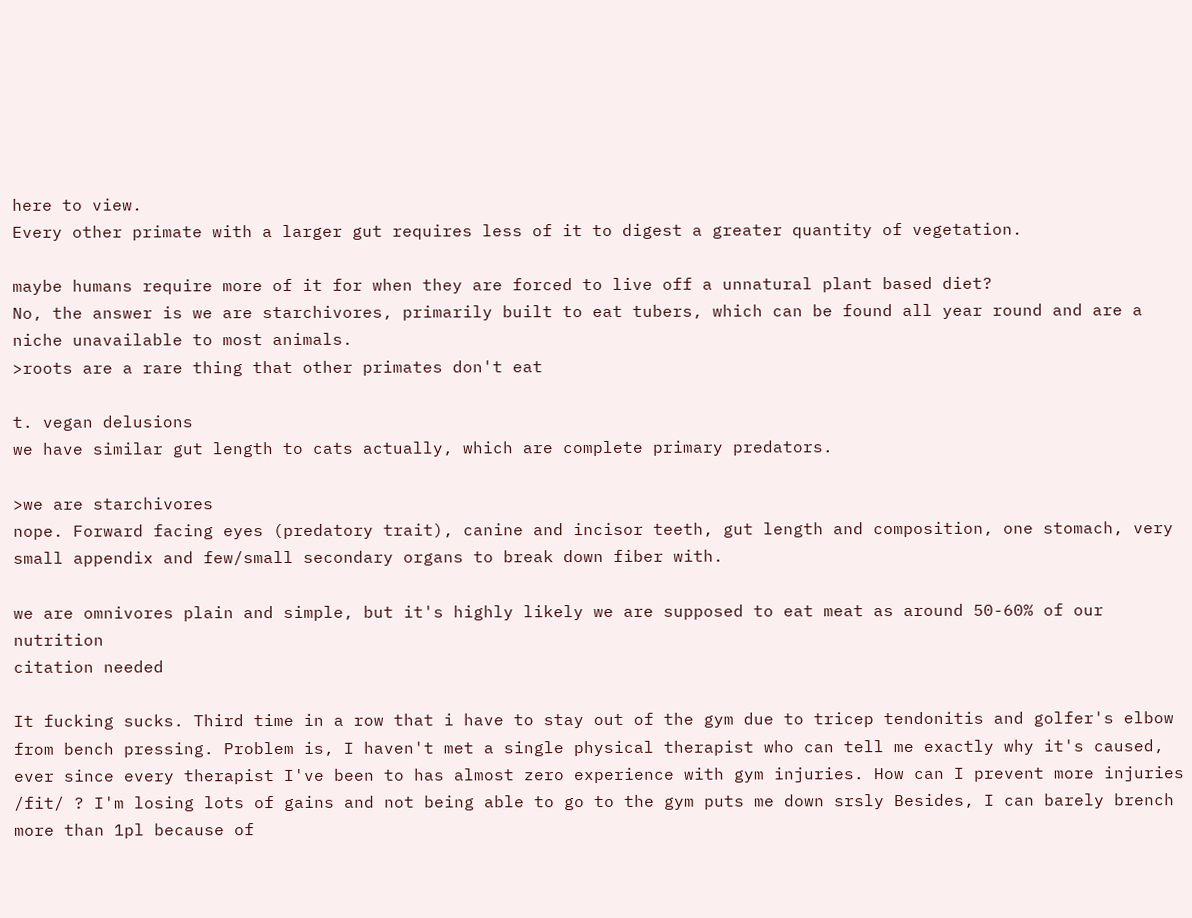here to view.
Every other primate with a larger gut requires less of it to digest a greater quantity of vegetation.

maybe humans require more of it for when they are forced to live off a unnatural plant based diet?
No, the answer is we are starchivores, primarily built to eat tubers, which can be found all year round and are a niche unavailable to most animals.
>roots are a rare thing that other primates don't eat

t. vegan delusions
we have similar gut length to cats actually, which are complete primary predators.

>we are starchivores
nope. Forward facing eyes (predatory trait), canine and incisor teeth, gut length and composition, one stomach, very small appendix and few/small secondary organs to break down fiber with.

we are omnivores plain and simple, but it's highly likely we are supposed to eat meat as around 50-60% of our nutrition
citation needed

It fucking sucks. Third time in a row that i have to stay out of the gym due to tricep tendonitis and golfer's elbow from bench pressing. Problem is, I haven't met a single physical therapist who can tell me exactly why it's caused, ever since every therapist I've been to has almost zero experience with gym injuries. How can I prevent more injuries /fit/ ? I'm losing lots of gains and not being able to go to the gym puts me down srsly Besides, I can barely brench more than 1pl because of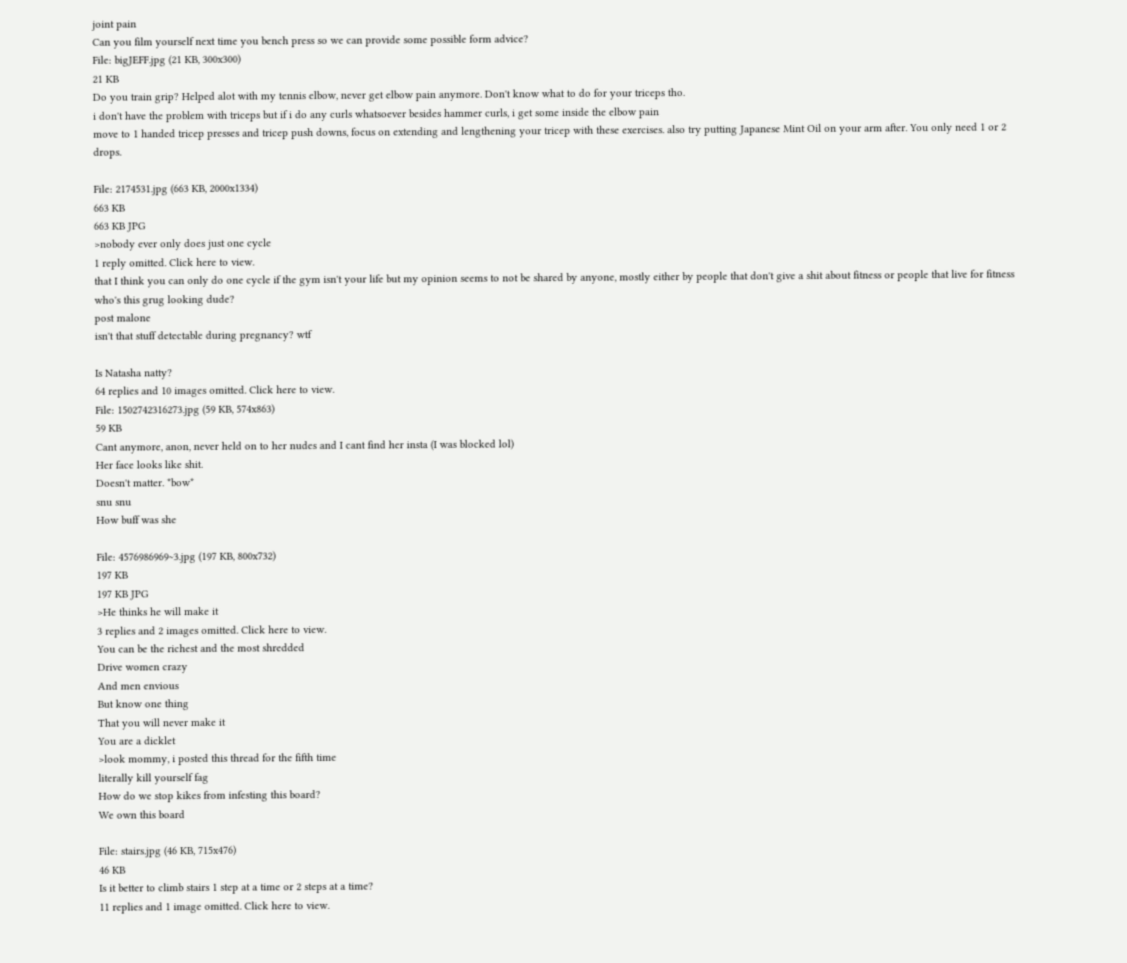joint pain
Can you film yourself next time you bench press so we can provide some possible form advice?
File: bigJEFF.jpg (21 KB, 300x300)
21 KB
Do you train grip? Helped alot with my tennis elbow, never get elbow pain anymore. Don't know what to do for your triceps tho.
i don't have the problem with triceps but if i do any curls whatsoever besides hammer curls, i get some inside the elbow pain
move to 1 handed tricep presses and tricep push downs, focus on extending and lengthening your tricep with these exercises. also try putting Japanese Mint Oil on your arm after. You only need 1 or 2 drops.

File: 2174531.jpg (663 KB, 2000x1334)
663 KB
663 KB JPG
>nobody ever only does just one cycle
1 reply omitted. Click here to view.
that I think you can only do one cycle if the gym isn't your life but my opinion seems to not be shared by anyone, mostly either by people that don't give a shit about fitness or people that live for fitness
who's this grug looking dude?
post malone
isn't that stuff detectable during pregnancy? wtf

Is Natasha natty?
64 replies and 10 images omitted. Click here to view.
File: 1502742316273.jpg (59 KB, 574x863)
59 KB
Cant anymore, anon, never held on to her nudes and I cant find her insta (I was blocked lol)
Her face looks like shit.
Doesn't matter. *bow*
snu snu
How buff was she

File: 4576986969~3.jpg (197 KB, 800x732)
197 KB
197 KB JPG
>He thinks he will make it
3 replies and 2 images omitted. Click here to view.
You can be the richest and the most shredded
Drive women crazy
And men envious
But know one thing
That you will never make it
You are a dicklet
>look mommy, i posted this thread for the fifth time
literally kill yourself fag
How do we stop kikes from infesting this board?
We own this board

File: stairs.jpg (46 KB, 715x476)
46 KB
Is it better to climb stairs 1 step at a time or 2 steps at a time?
11 replies and 1 image omitted. Click here to view.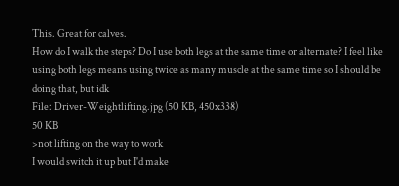This. Great for calves.
How do I walk the steps? Do I use both legs at the same time or alternate? I feel like using both legs means using twice as many muscle at the same time so I should be doing that, but idk
File: Driver-Weightlifting.jpg (50 KB, 450x338)
50 KB
>not lifting on the way to work
I would switch it up but I'd make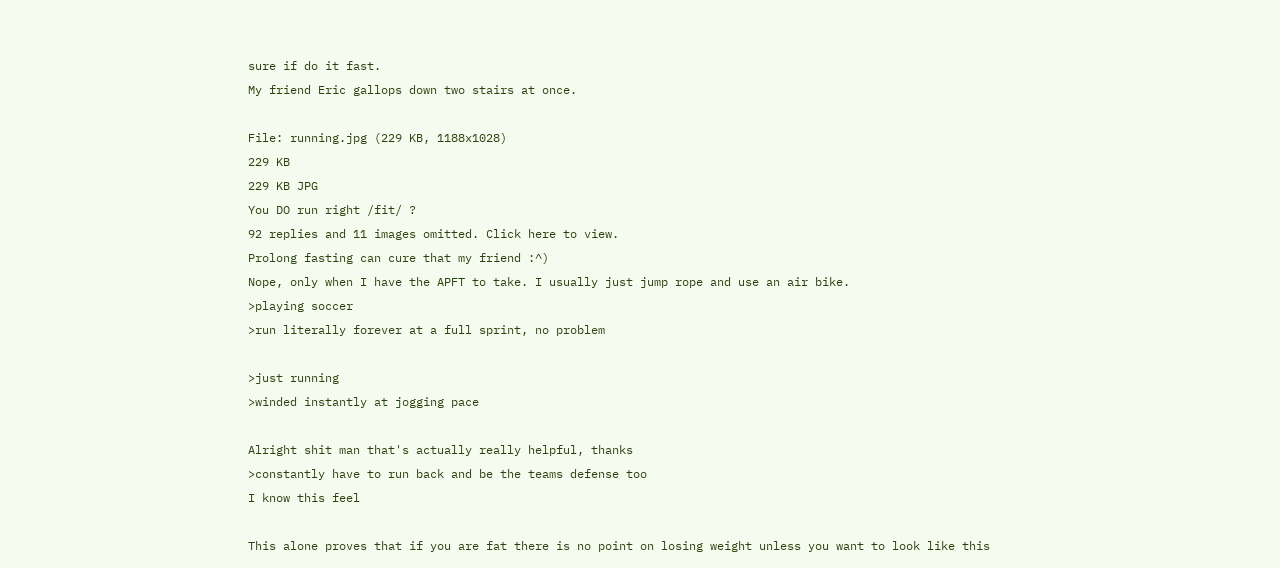sure if do it fast.
My friend Eric gallops down two stairs at once.

File: running.jpg (229 KB, 1188x1028)
229 KB
229 KB JPG
You DO run right /fit/ ?
92 replies and 11 images omitted. Click here to view.
Prolong fasting can cure that my friend :^)
Nope, only when I have the APFT to take. I usually just jump rope and use an air bike.
>playing soccer
>run literally forever at a full sprint, no problem

>just running
>winded instantly at jogging pace

Alright shit man that's actually really helpful, thanks
>constantly have to run back and be the teams defense too
I know this feel

This alone proves that if you are fat there is no point on losing weight unless you want to look like this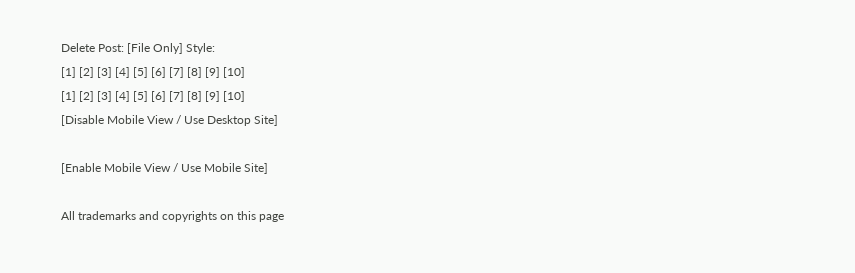Delete Post: [File Only] Style:
[1] [2] [3] [4] [5] [6] [7] [8] [9] [10]
[1] [2] [3] [4] [5] [6] [7] [8] [9] [10]
[Disable Mobile View / Use Desktop Site]

[Enable Mobile View / Use Mobile Site]

All trademarks and copyrights on this page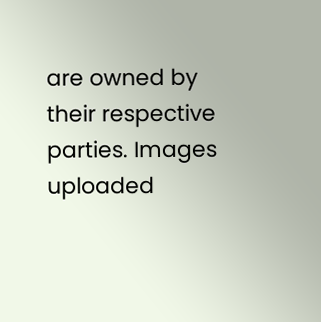are owned by their respective parties. Images uploaded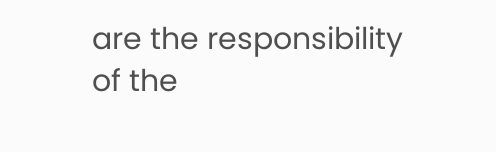are the responsibility of the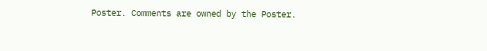Poster. Comments are owned by the Poster.